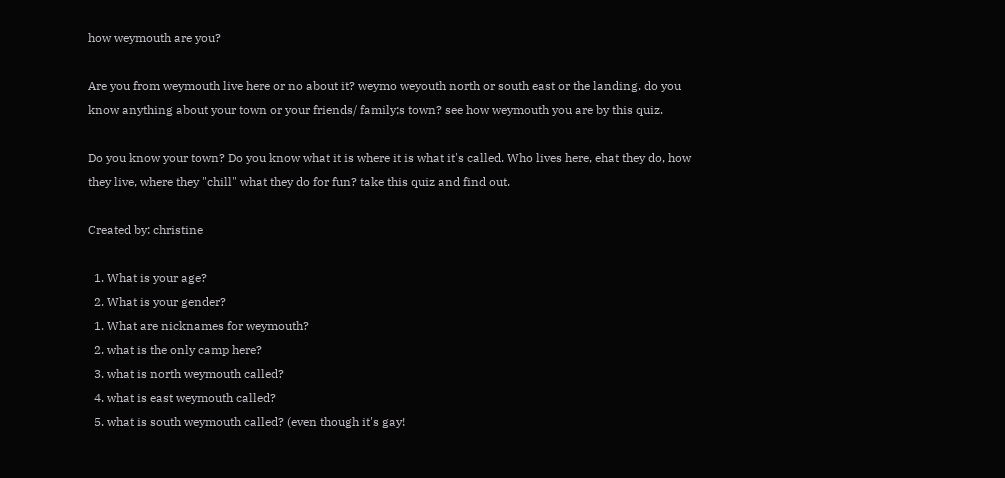how weymouth are you?

Are you from weymouth live here or no about it? weymo weyouth north or south east or the landing. do you know anything about your town or your friends/ family;s town? see how weymouth you are by this quiz.

Do you know your town? Do you know what it is where it is what it's called. Who lives here, ehat they do, how they live, where they "chill" what they do for fun? take this quiz and find out.

Created by: christine

  1. What is your age?
  2. What is your gender?
  1. What are nicknames for weymouth?
  2. what is the only camp here?
  3. what is north weymouth called?
  4. what is east weymouth called?
  5. what is south weymouth called? (even though it's gay!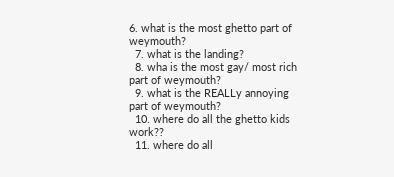6. what is the most ghetto part of weymouth?
  7. what is the landing?
  8. wha is the most gay/ most rich part of weymouth?
  9. what is the REALLy annoying part of weymouth?
  10. where do all the ghetto kids work??
  11. where do all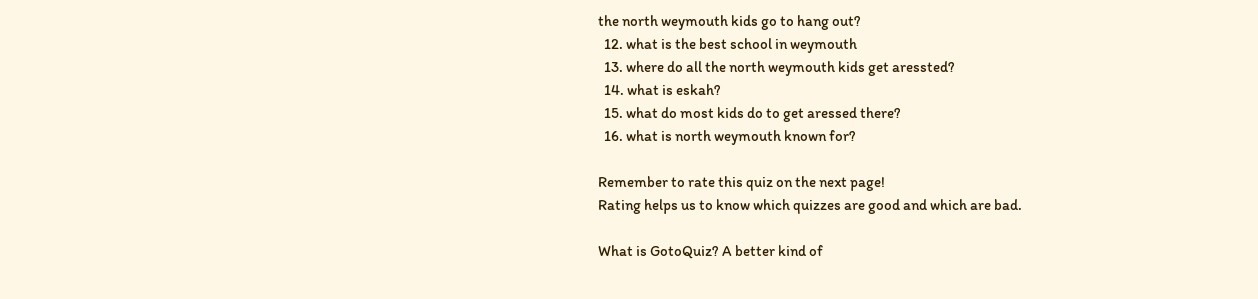the north weymouth kids go to hang out?
  12. what is the best school in weymouth
  13. where do all the north weymouth kids get aressted?
  14. what is eskah?
  15. what do most kids do to get aressed there?
  16. what is north weymouth known for?

Remember to rate this quiz on the next page!
Rating helps us to know which quizzes are good and which are bad.

What is GotoQuiz? A better kind of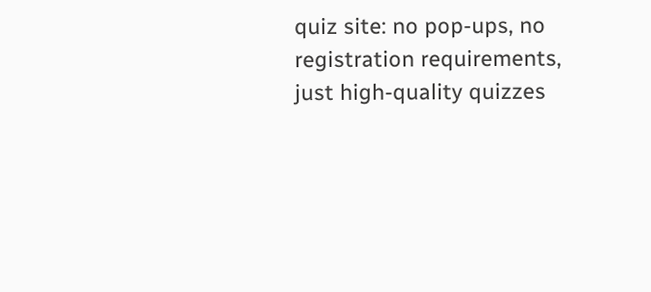quiz site: no pop-ups, no registration requirements, just high-quality quizzes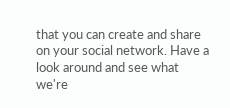that you can create and share on your social network. Have a look around and see what we're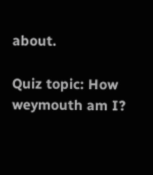about.

Quiz topic: How weymouth am I?